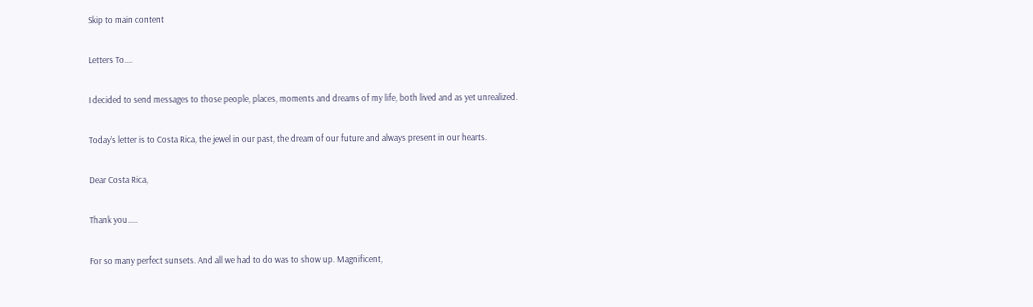Skip to main content

Letters To....

I decided to send messages to those people, places, moments and dreams of my life, both lived and as yet unrealized.

Today’s letter is to Costa Rica, the jewel in our past, the dream of our future and always present in our hearts.

Dear Costa Rica,

Thank you.....

For so many perfect sunsets. And all we had to do was to show up. Magnificent,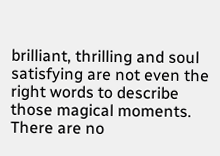brilliant, thrilling and soul satisfying are not even the right words to describe those magical moments. There are no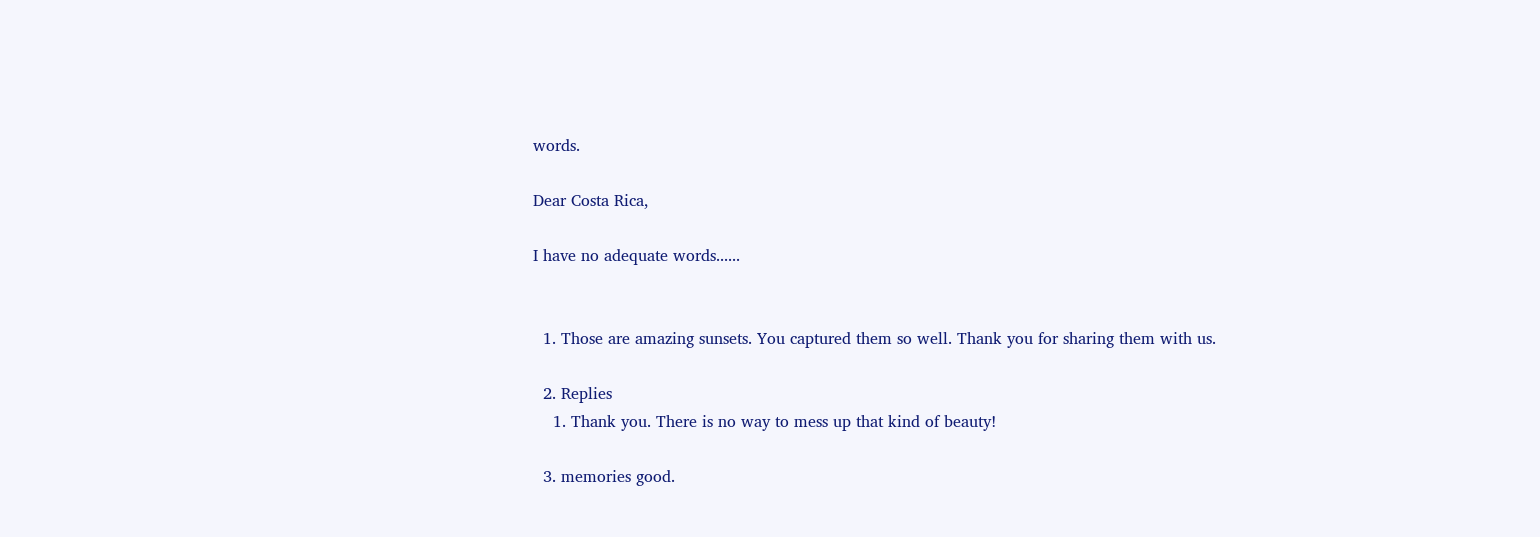words.

Dear Costa Rica,

I have no adequate words......


  1. Those are amazing sunsets. You captured them so well. Thank you for sharing them with us.

  2. Replies
    1. Thank you. There is no way to mess up that kind of beauty!

  3. memories good.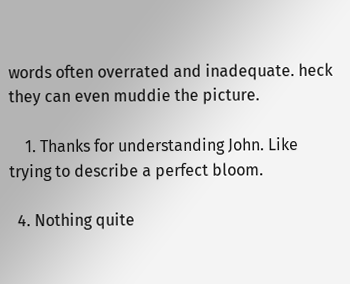words often overrated and inadequate. heck they can even muddie the picture.

    1. Thanks for understanding John. Like trying to describe a perfect bloom.

  4. Nothing quite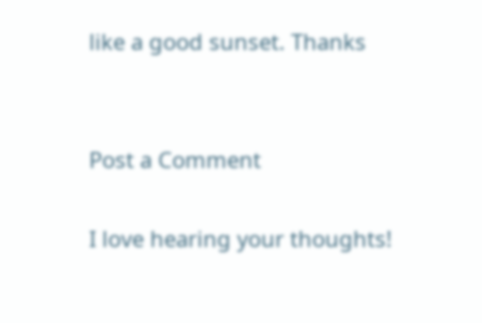like a good sunset. Thanks


Post a Comment

I love hearing your thoughts!